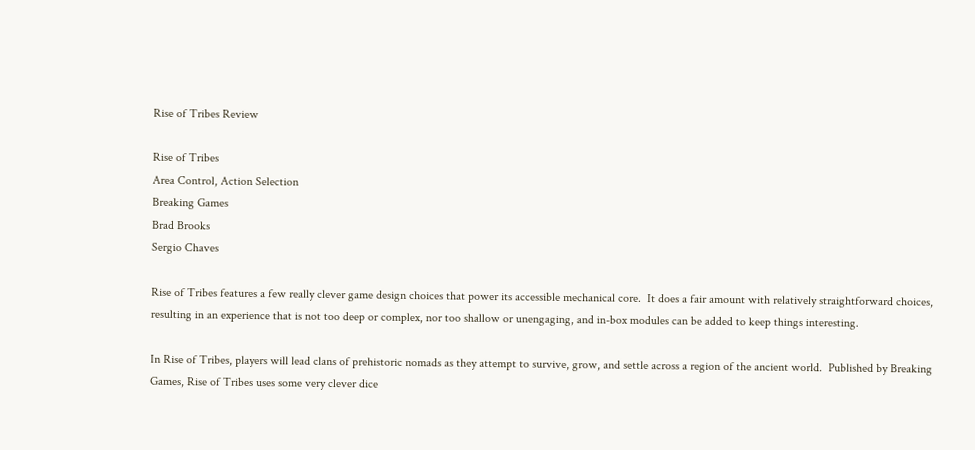Rise of Tribes Review

Rise of Tribes
Area Control, Action Selection
Breaking Games
Brad Brooks
Sergio Chaves

Rise of Tribes features a few really clever game design choices that power its accessible mechanical core.  It does a fair amount with relatively straightforward choices, resulting in an experience that is not too deep or complex, nor too shallow or unengaging, and in-box modules can be added to keep things interesting.

In Rise of Tribes, players will lead clans of prehistoric nomads as they attempt to survive, grow, and settle across a region of the ancient world.  Published by Breaking Games, Rise of Tribes uses some very clever dice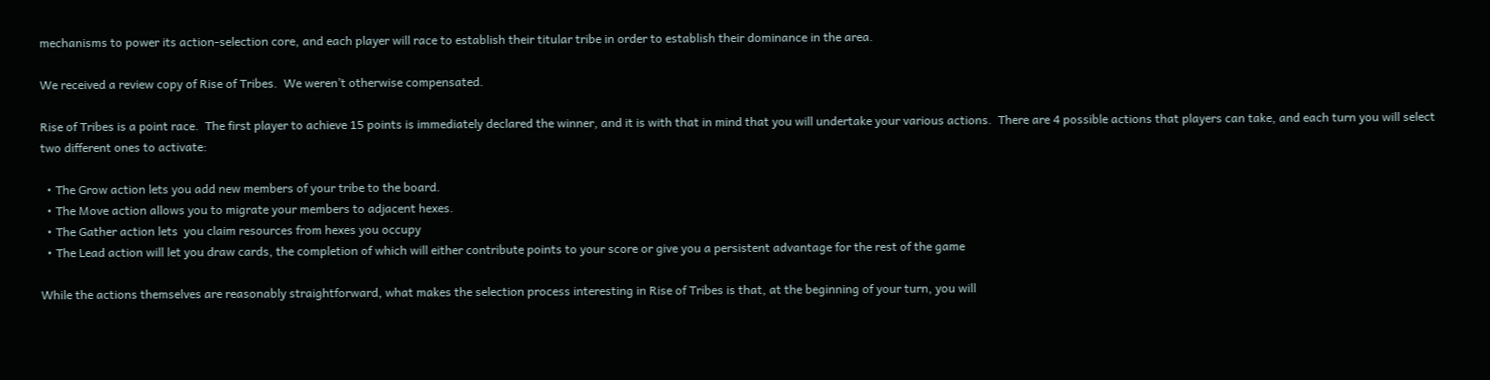mechanisms to power its action-selection core, and each player will race to establish their titular tribe in order to establish their dominance in the area.

We received a review copy of Rise of Tribes.  We weren’t otherwise compensated.

Rise of Tribes is a point race.  The first player to achieve 15 points is immediately declared the winner, and it is with that in mind that you will undertake your various actions.  There are 4 possible actions that players can take, and each turn you will select two different ones to activate:

  • The Grow action lets you add new members of your tribe to the board.
  • The Move action allows you to migrate your members to adjacent hexes.
  • The Gather action lets  you claim resources from hexes you occupy
  • The Lead action will let you draw cards, the completion of which will either contribute points to your score or give you a persistent advantage for the rest of the game

While the actions themselves are reasonably straightforward, what makes the selection process interesting in Rise of Tribes is that, at the beginning of your turn, you will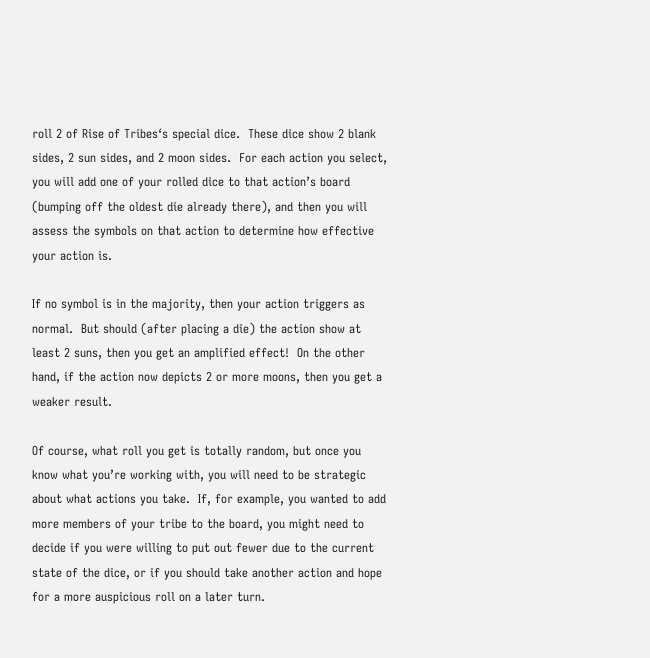roll 2 of Rise of Tribes‘s special dice.  These dice show 2 blank sides, 2 sun sides, and 2 moon sides.  For each action you select, you will add one of your rolled dice to that action’s board (bumping off the oldest die already there), and then you will assess the symbols on that action to determine how effective your action is.

If no symbol is in the majority, then your action triggers as normal.  But should (after placing a die) the action show at least 2 suns, then you get an amplified effect!  On the other hand, if the action now depicts 2 or more moons, then you get a weaker result.

Of course, what roll you get is totally random, but once you know what you’re working with, you will need to be strategic about what actions you take.  If, for example, you wanted to add more members of your tribe to the board, you might need to decide if you were willing to put out fewer due to the current state of the dice, or if you should take another action and hope for a more auspicious roll on a later turn.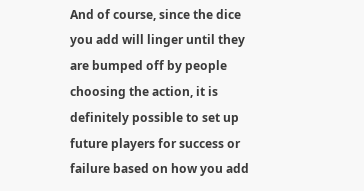And of course, since the dice you add will linger until they are bumped off by people choosing the action, it is definitely possible to set up future players for success or failure based on how you add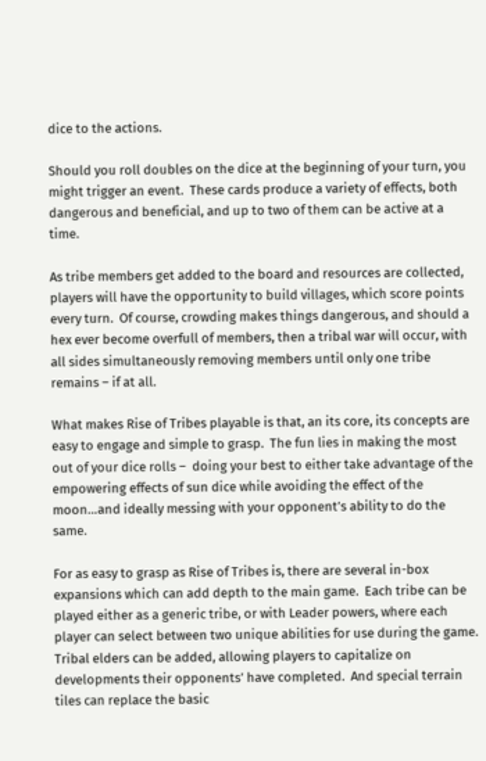dice to the actions.

Should you roll doubles on the dice at the beginning of your turn, you might trigger an event.  These cards produce a variety of effects, both dangerous and beneficial, and up to two of them can be active at a time.

As tribe members get added to the board and resources are collected, players will have the opportunity to build villages, which score points every turn.  Of course, crowding makes things dangerous, and should a hex ever become overfull of members, then a tribal war will occur, with all sides simultaneously removing members until only one tribe remains – if at all.

What makes Rise of Tribes playable is that, an its core, its concepts are easy to engage and simple to grasp.  The fun lies in making the most out of your dice rolls –  doing your best to either take advantage of the empowering effects of sun dice while avoiding the effect of the moon…and ideally messing with your opponent’s ability to do the same.

For as easy to grasp as Rise of Tribes is, there are several in-box expansions which can add depth to the main game.  Each tribe can be played either as a generic tribe, or with Leader powers, where each player can select between two unique abilities for use during the game.  Tribal elders can be added, allowing players to capitalize on developments their opponents’ have completed.  And special terrain tiles can replace the basic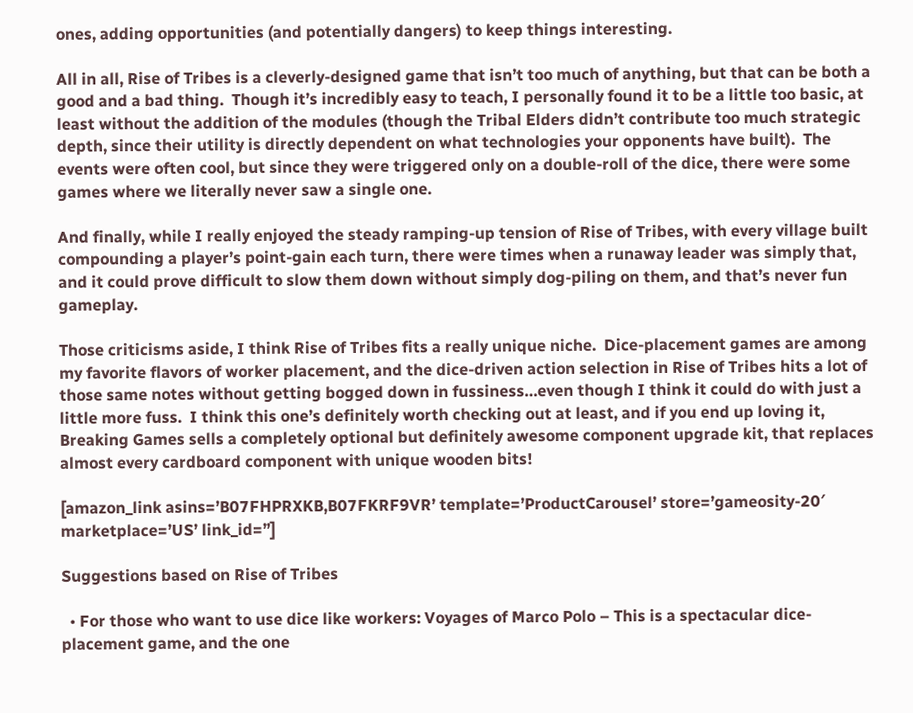ones, adding opportunities (and potentially dangers) to keep things interesting.

All in all, Rise of Tribes is a cleverly-designed game that isn’t too much of anything, but that can be both a good and a bad thing.  Though it’s incredibly easy to teach, I personally found it to be a little too basic, at least without the addition of the modules (though the Tribal Elders didn’t contribute too much strategic depth, since their utility is directly dependent on what technologies your opponents have built).  The events were often cool, but since they were triggered only on a double-roll of the dice, there were some games where we literally never saw a single one.

And finally, while I really enjoyed the steady ramping-up tension of Rise of Tribes, with every village built compounding a player’s point-gain each turn, there were times when a runaway leader was simply that, and it could prove difficult to slow them down without simply dog-piling on them, and that’s never fun gameplay.

Those criticisms aside, I think Rise of Tribes fits a really unique niche.  Dice-placement games are among my favorite flavors of worker placement, and the dice-driven action selection in Rise of Tribes hits a lot of those same notes without getting bogged down in fussiness…even though I think it could do with just a little more fuss.  I think this one’s definitely worth checking out at least, and if you end up loving it, Breaking Games sells a completely optional but definitely awesome component upgrade kit, that replaces almost every cardboard component with unique wooden bits!

[amazon_link asins=’B07FHPRXKB,B07FKRF9VR’ template=’ProductCarousel’ store=’gameosity-20′ marketplace=’US’ link_id=”]

Suggestions based on Rise of Tribes

  • For those who want to use dice like workers: Voyages of Marco Polo – This is a spectacular dice-placement game, and the one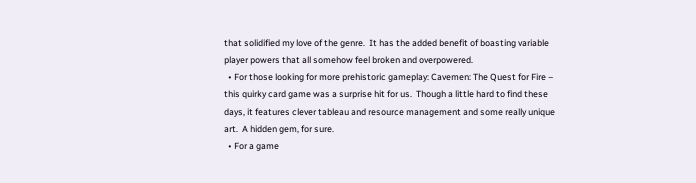that solidified my love of the genre.  It has the added benefit of boasting variable player powers that all somehow feel broken and overpowered.
  • For those looking for more prehistoric gameplay: Cavemen: The Quest for Fire – this quirky card game was a surprise hit for us.  Though a little hard to find these days, it features clever tableau and resource management and some really unique art.  A hidden gem, for sure.
  • For a game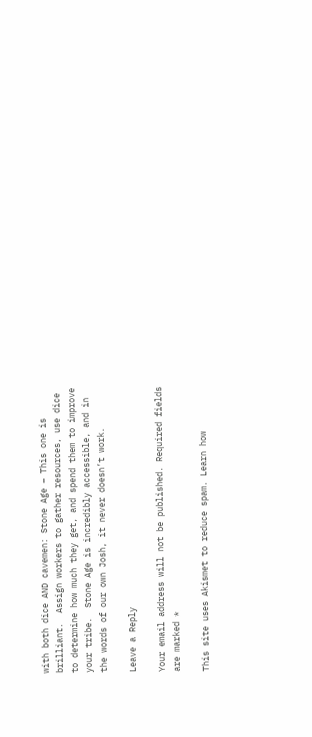with both dice AND cavemen: Stone Age – This one is brilliant.  Assign workers to gather resources, use dice to determine how much they get, and spend them to improve your tribe.  Stone Age is incredibly accessible, and in the words of our own Josh, it never doesn’t work.

Leave a Reply

Your email address will not be published. Required fields are marked *

This site uses Akismet to reduce spam. Learn how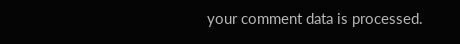your comment data is processed.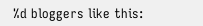%d bloggers like this: